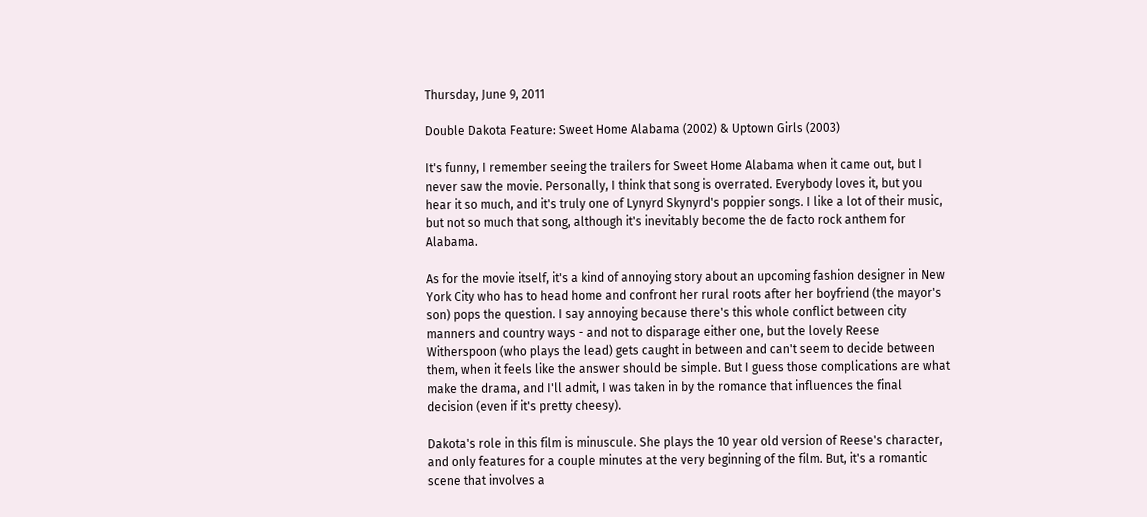Thursday, June 9, 2011

Double Dakota Feature: Sweet Home Alabama (2002) & Uptown Girls (2003)

It's funny, I remember seeing the trailers for Sweet Home Alabama when it came out, but I never saw the movie. Personally, I think that song is overrated. Everybody loves it, but you hear it so much, and it's truly one of Lynyrd Skynyrd's poppier songs. I like a lot of their music, but not so much that song, although it's inevitably become the de facto rock anthem for Alabama.

As for the movie itself, it's a kind of annoying story about an upcoming fashion designer in New York City who has to head home and confront her rural roots after her boyfriend (the mayor's son) pops the question. I say annoying because there's this whole conflict between city manners and country ways - and not to disparage either one, but the lovely Reese Witherspoon (who plays the lead) gets caught in between and can't seem to decide between them, when it feels like the answer should be simple. But I guess those complications are what make the drama, and I'll admit, I was taken in by the romance that influences the final decision (even if it's pretty cheesy).

Dakota's role in this film is minuscule. She plays the 10 year old version of Reese's character, and only features for a couple minutes at the very beginning of the film. But, it's a romantic scene that involves a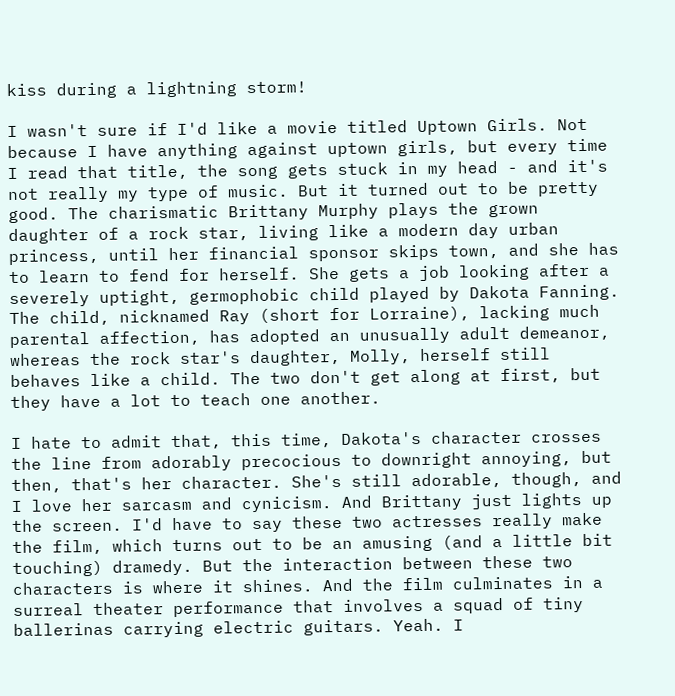kiss during a lightning storm!

I wasn't sure if I'd like a movie titled Uptown Girls. Not because I have anything against uptown girls, but every time I read that title, the song gets stuck in my head - and it's not really my type of music. But it turned out to be pretty good. The charismatic Brittany Murphy plays the grown daughter of a rock star, living like a modern day urban princess, until her financial sponsor skips town, and she has to learn to fend for herself. She gets a job looking after a severely uptight, germophobic child played by Dakota Fanning. The child, nicknamed Ray (short for Lorraine), lacking much parental affection, has adopted an unusually adult demeanor, whereas the rock star's daughter, Molly, herself still behaves like a child. The two don't get along at first, but they have a lot to teach one another.

I hate to admit that, this time, Dakota's character crosses the line from adorably precocious to downright annoying, but then, that's her character. She's still adorable, though, and I love her sarcasm and cynicism. And Brittany just lights up the screen. I'd have to say these two actresses really make the film, which turns out to be an amusing (and a little bit touching) dramedy. But the interaction between these two characters is where it shines. And the film culminates in a surreal theater performance that involves a squad of tiny ballerinas carrying electric guitars. Yeah. I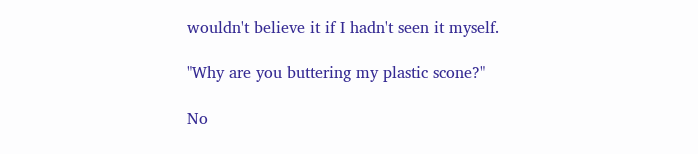wouldn't believe it if I hadn't seen it myself.

"Why are you buttering my plastic scone?"

No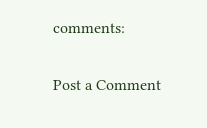comments:

Post a Comment